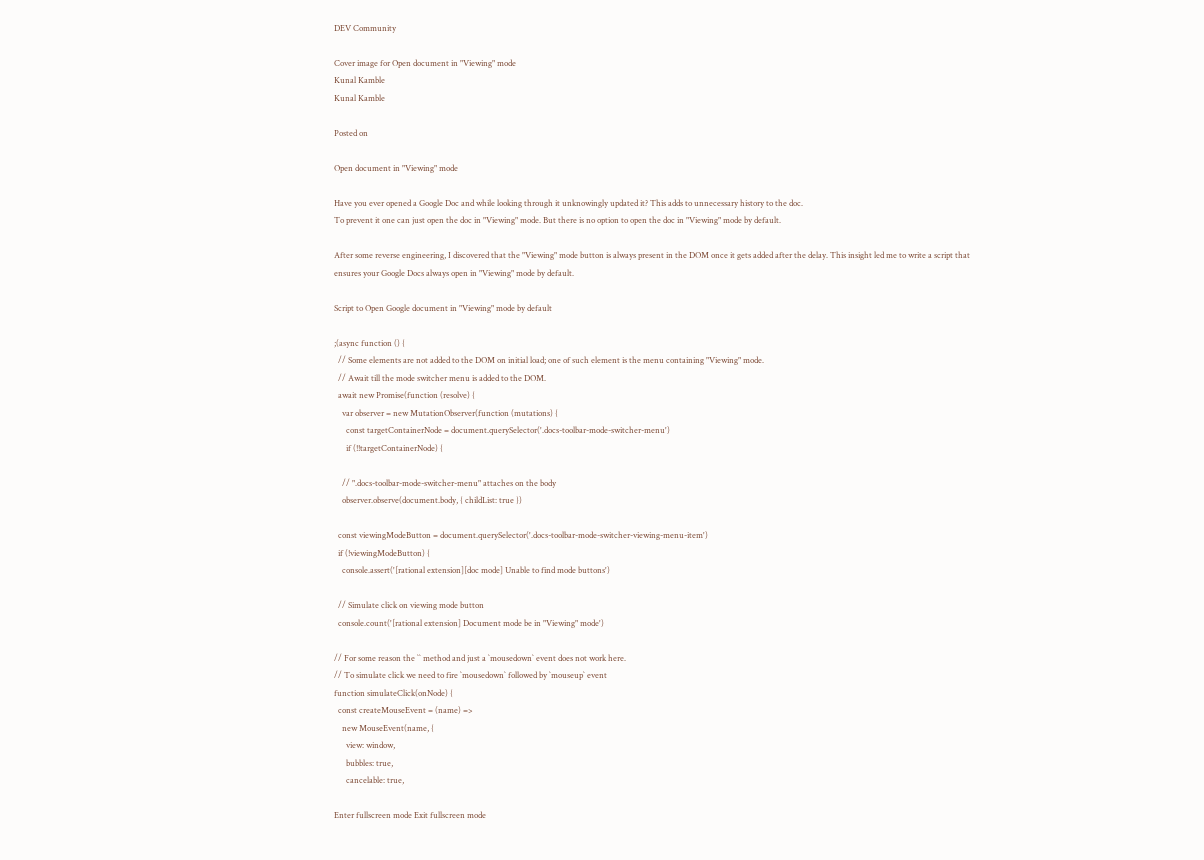DEV Community

Cover image for Open document in "Viewing" mode
Kunal Kamble
Kunal Kamble

Posted on

Open document in "Viewing" mode

Have you ever opened a Google Doc and while looking through it unknowingly updated it? This adds to unnecessary history to the doc.
To prevent it one can just open the doc in "Viewing" mode. But there is no option to open the doc in "Viewing" mode by default.

After some reverse engineering, I discovered that the "Viewing" mode button is always present in the DOM once it gets added after the delay. This insight led me to write a script that ensures your Google Docs always open in "Viewing" mode by default.

Script to Open Google document in "Viewing" mode by default

;(async function () {
  // Some elements are not added to the DOM on initial load; one of such element is the menu containing "Viewing" mode.
  // Await till the mode switcher menu is added to the DOM.
  await new Promise(function (resolve) {
    var observer = new MutationObserver(function (mutations) {
      const targetContainerNode = document.querySelector('.docs-toolbar-mode-switcher-menu')
      if (!!targetContainerNode) {

    // ".docs-toolbar-mode-switcher-menu" attaches on the body
    observer.observe(document.body, { childList: true })

  const viewingModeButton = document.querySelector('.docs-toolbar-mode-switcher-viewing-menu-item')
  if (!viewingModeButton) {
    console.assert('[rational extension][doc mode] Unable to find mode buttons')

  // Simulate click on viewing mode button
  console.count('[rational extension] Document mode be in "Viewing" mode')

// For some reason the `` method and just a `mousedown` event does not work here.
// To simulate click we need to fire `mousedown` followed by `mouseup` event
function simulateClick(onNode) {
  const createMouseEvent = (name) =>
    new MouseEvent(name, {
      view: window,
      bubbles: true,
      cancelable: true,

Enter fullscreen mode Exit fullscreen mode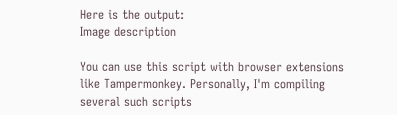Here is the output:
Image description

You can use this script with browser extensions like Tampermonkey. Personally, I'm compiling several such scripts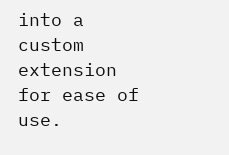into a custom extension for ease of use.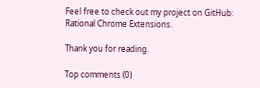Feel free to check out my project on GitHub: Rational Chrome Extensions.

Thank you for reading.

Top comments (0)